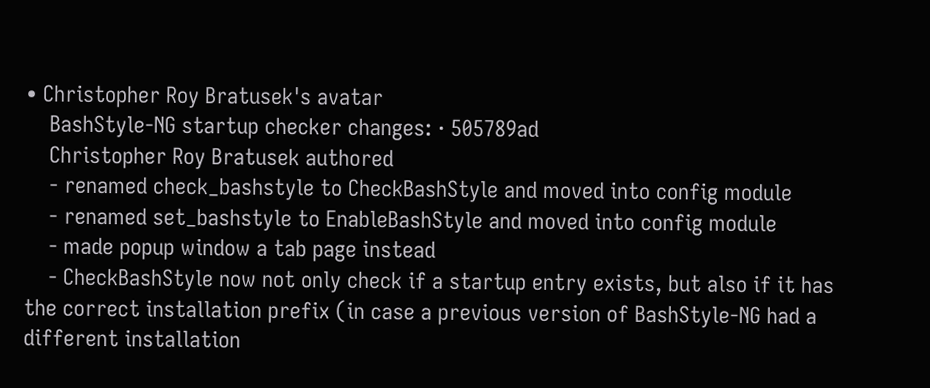• Christopher Roy Bratusek's avatar
    BashStyle-NG startup checker changes: · 505789ad
    Christopher Roy Bratusek authored
    - renamed check_bashstyle to CheckBashStyle and moved into config module
    - renamed set_bashstyle to EnableBashStyle and moved into config module
    - made popup window a tab page instead
    - CheckBashStyle now not only check if a startup entry exists, but also if it has the correct installation prefix (in case a previous version of BashStyle-NG had a different installation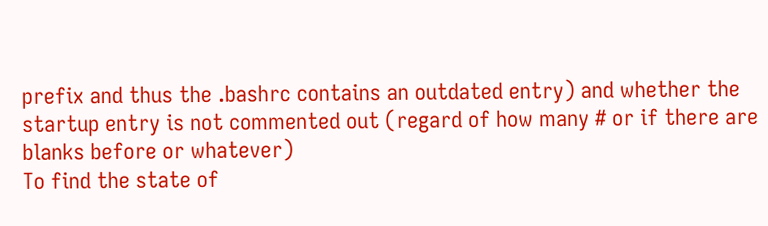prefix and thus the .bashrc contains an outdated entry) and whether the startup entry is not commented out (regard of how many # or if there are blanks before or whatever)
To find the state of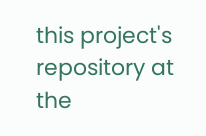this project's repository at the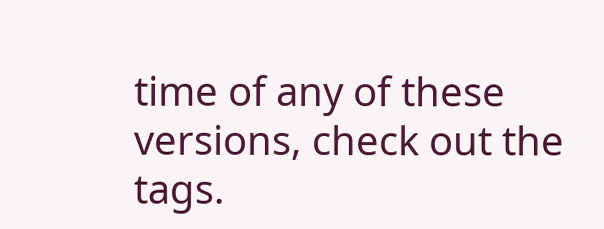time of any of these versions, check out the tags.